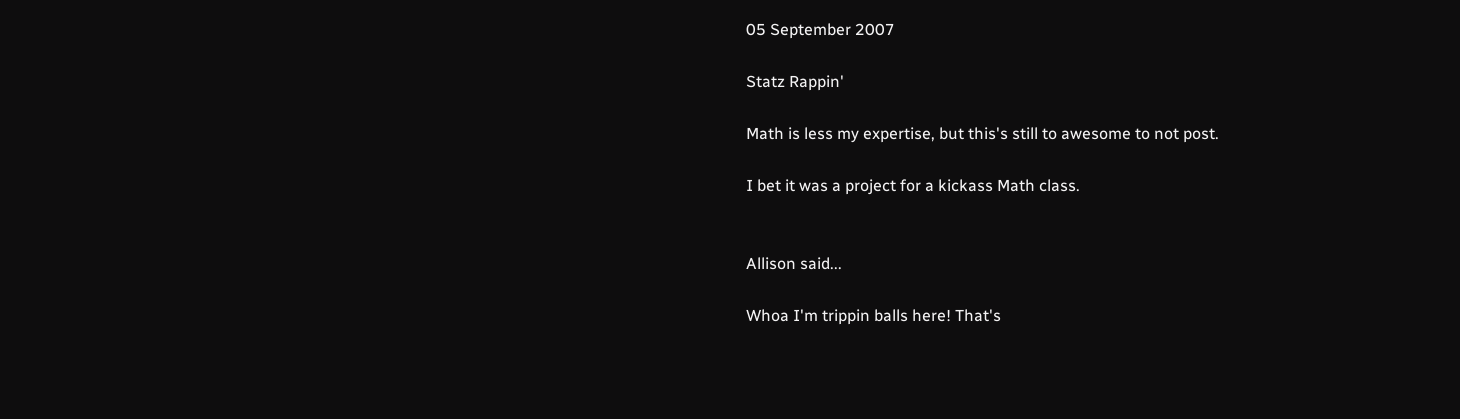05 September 2007

Statz Rappin'

Math is less my expertise, but this's still to awesome to not post.

I bet it was a project for a kickass Math class.


Allison said...

Whoa I'm trippin balls here! That's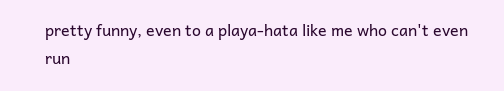pretty funny, even to a playa-hata like me who can't even run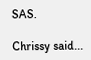SAS.

Chrissy said...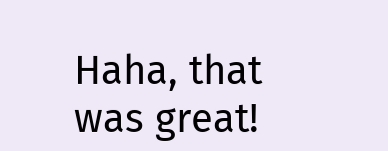Haha, that was great!